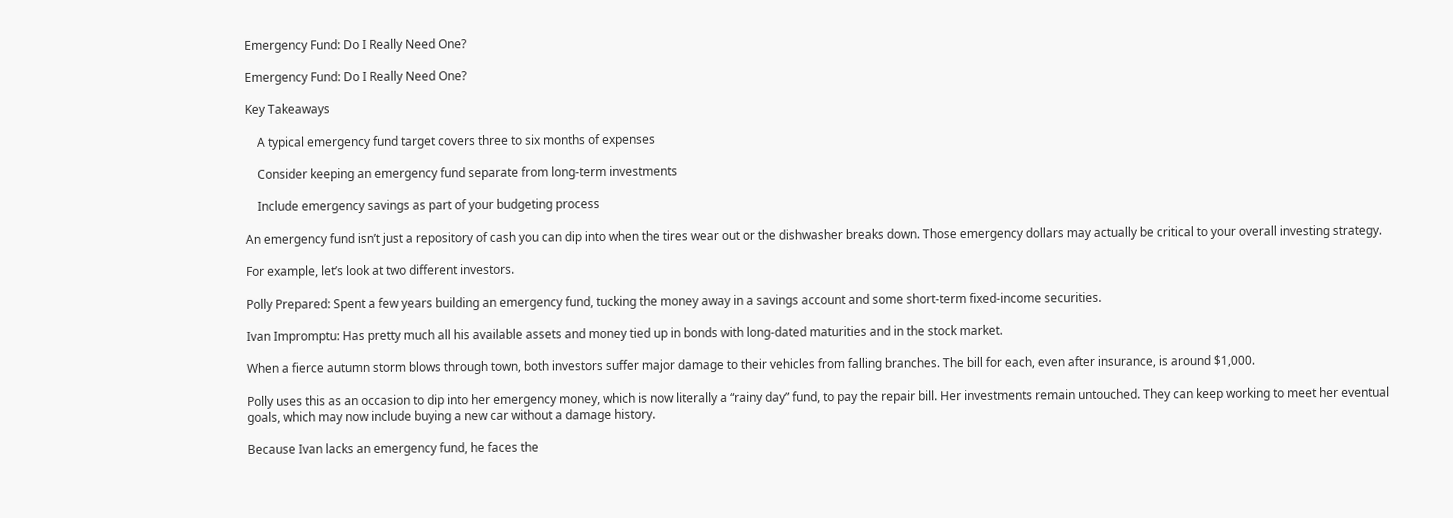Emergency Fund: Do I Really Need One?

Emergency Fund: Do I Really Need One?

Key Takeaways

    A typical emergency fund target covers three to six months of expenses

    Consider keeping an emergency fund separate from long-term investments

    Include emergency savings as part of your budgeting process

An emergency fund isn’t just a repository of cash you can dip into when the tires wear out or the dishwasher breaks down. Those emergency dollars may actually be critical to your overall investing strategy.

For example, let’s look at two different investors.

Polly Prepared: Spent a few years building an emergency fund, tucking the money away in a savings account and some short-term fixed-income securities.

Ivan Impromptu: Has pretty much all his available assets and money tied up in bonds with long-dated maturities and in the stock market.

When a fierce autumn storm blows through town, both investors suffer major damage to their vehicles from falling branches. The bill for each, even after insurance, is around $1,000.

Polly uses this as an occasion to dip into her emergency money, which is now literally a “rainy day” fund, to pay the repair bill. Her investments remain untouched. They can keep working to meet her eventual goals, which may now include buying a new car without a damage history.

Because Ivan lacks an emergency fund, he faces the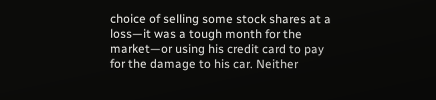choice of selling some stock shares at a loss—it was a tough month for the market—or using his credit card to pay for the damage to his car. Neither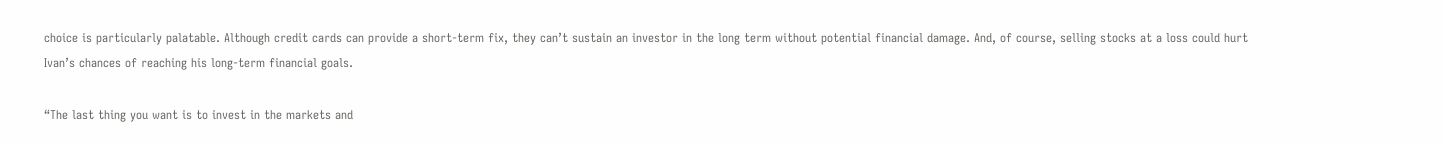choice is particularly palatable. Although credit cards can provide a short-term fix, they can’t sustain an investor in the long term without potential financial damage. And, of course, selling stocks at a loss could hurt Ivan’s chances of reaching his long-term financial goals.

“The last thing you want is to invest in the markets and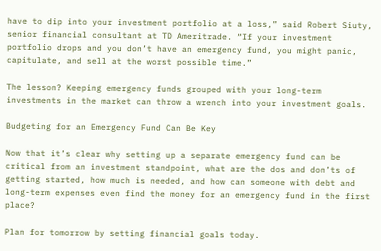have to dip into your investment portfolio at a loss,” said Robert Siuty, senior financial consultant at TD Ameritrade. “If your investment portfolio drops and you don’t have an emergency fund, you might panic, capitulate, and sell at the worst possible time.”

The lesson? Keeping emergency funds grouped with your long-term investments in the market can throw a wrench into your investment goals.

Budgeting for an Emergency Fund Can Be Key

Now that it’s clear why setting up a separate emergency fund can be critical from an investment standpoint, what are the dos and don’ts of getting started, how much is needed, and how can someone with debt and long-term expenses even find the money for an emergency fund in the first place?

Plan for tomorrow by setting financial goals today.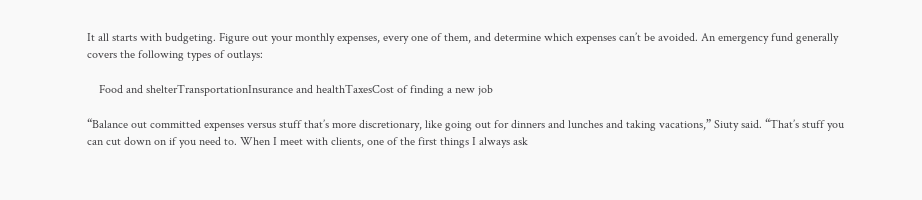It all starts with budgeting. Figure out your monthly expenses, every one of them, and determine which expenses can’t be avoided. An emergency fund generally covers the following types of outlays:

    Food and shelterTransportationInsurance and healthTaxesCost of finding a new job

“Balance out committed expenses versus stuff that’s more discretionary, like going out for dinners and lunches and taking vacations,” Siuty said. “That’s stuff you can cut down on if you need to. When I meet with clients, one of the first things I always ask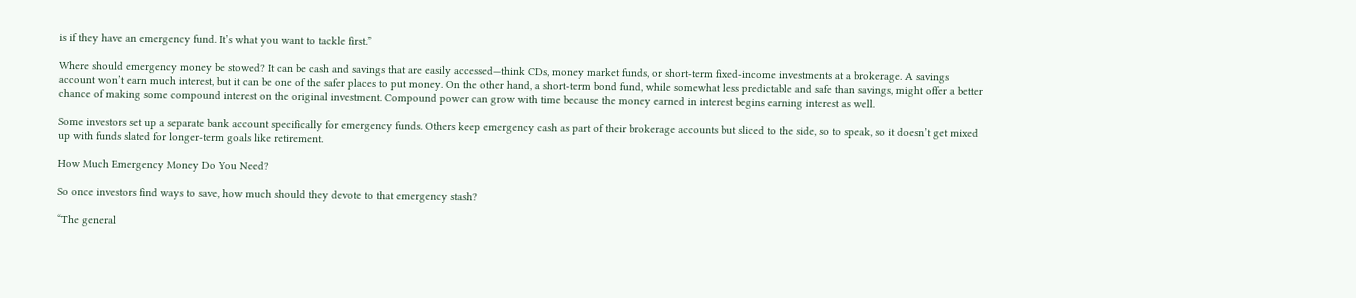is if they have an emergency fund. It’s what you want to tackle first.”

Where should emergency money be stowed? It can be cash and savings that are easily accessed—think CDs, money market funds, or short-term fixed-income investments at a brokerage. A savings account won’t earn much interest, but it can be one of the safer places to put money. On the other hand, a short-term bond fund, while somewhat less predictable and safe than savings, might offer a better chance of making some compound interest on the original investment. Compound power can grow with time because the money earned in interest begins earning interest as well.

Some investors set up a separate bank account specifically for emergency funds. Others keep emergency cash as part of their brokerage accounts but sliced to the side, so to speak, so it doesn’t get mixed up with funds slated for longer-term goals like retirement.

How Much Emergency Money Do You Need?

So once investors find ways to save, how much should they devote to that emergency stash?

“The general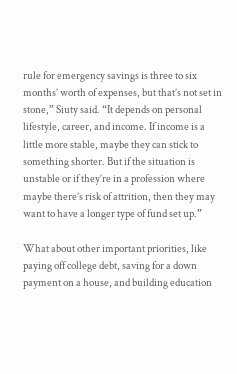rule for emergency savings is three to six months’ worth of expenses, but that’s not set in stone,” Siuty said. “It depends on personal lifestyle, career, and income. If income is a little more stable, maybe they can stick to something shorter. But if the situation is unstable or if they’re in a profession where maybe there’s risk of attrition, then they may want to have a longer type of fund set up.”

What about other important priorities, like paying off college debt, saving for a down payment on a house, and building education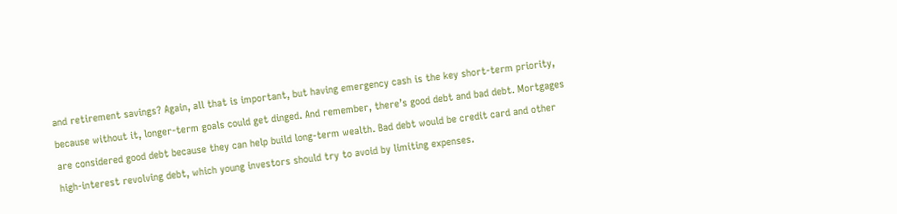and retirement savings? Again, all that is important, but having emergency cash is the key short-term priority, because without it, longer-term goals could get dinged. And remember, there’s good debt and bad debt. Mortgages are considered good debt because they can help build long-term wealth. Bad debt would be credit card and other high-interest revolving debt, which young investors should try to avoid by limiting expenses.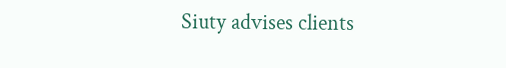Siuty advises clients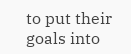to put their goals into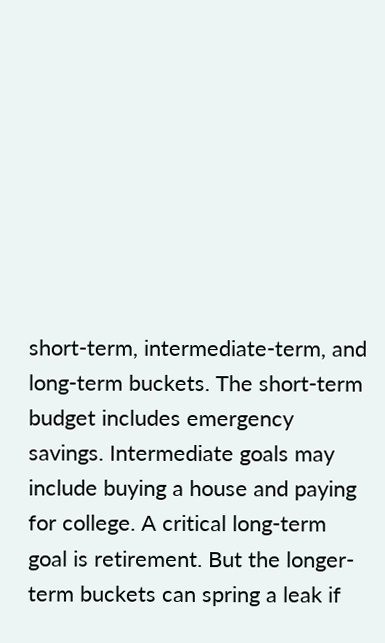short-term, intermediate-term, and long-term buckets. The short-term budget includes emergency savings. Intermediate goals may include buying a house and paying for college. A critical long-term goal is retirement. But the longer-term buckets can spring a leak if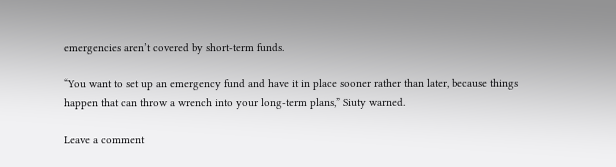emergencies aren’t covered by short-term funds.

“You want to set up an emergency fund and have it in place sooner rather than later, because things happen that can throw a wrench into your long-term plans,” Siuty warned.

Leave a comment